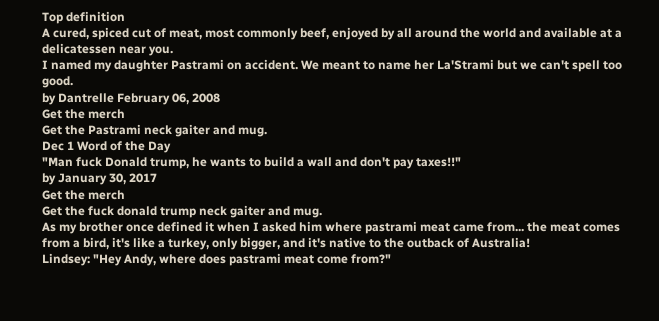Top definition
A cured, spiced cut of meat, most commonly beef, enjoyed by all around the world and available at a delicatessen near you.
I named my daughter Pastrami on accident. We meant to name her La'Strami but we can't spell too good.
by Dantrelle February 06, 2008
Get the merch
Get the Pastrami neck gaiter and mug.
Dec 1 Word of the Day
"Man fuck Donald trump, he wants to build a wall and don't pay taxes!!"
by January 30, 2017
Get the merch
Get the fuck donald trump neck gaiter and mug.
As my brother once defined it when I asked him where pastrami meat came from... the meat comes from a bird, it's like a turkey, only bigger, and it's native to the outback of Australia!
Lindsey: "Hey Andy, where does pastrami meat come from?"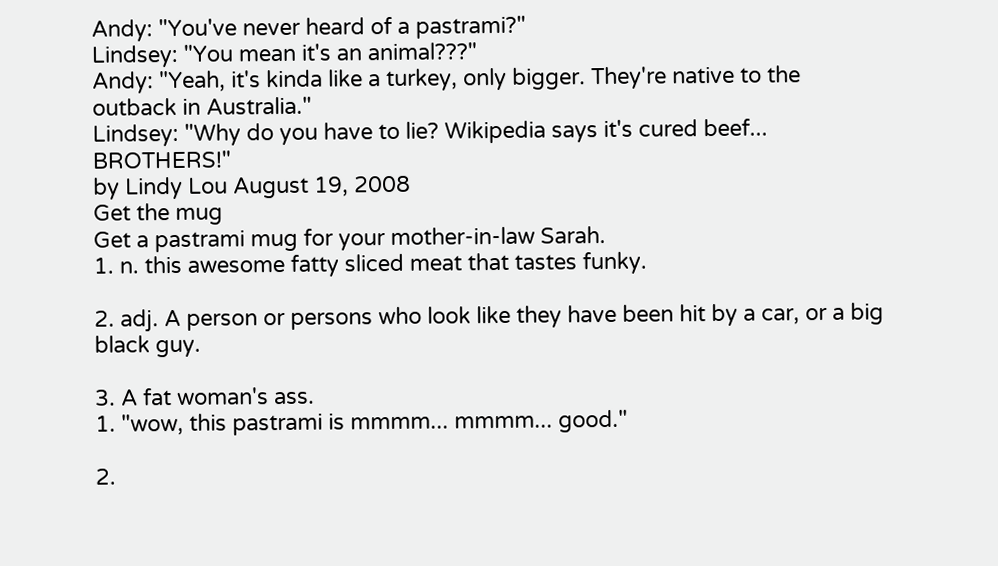Andy: "You've never heard of a pastrami?"
Lindsey: "You mean it's an animal???"
Andy: "Yeah, it's kinda like a turkey, only bigger. They're native to the outback in Australia."
Lindsey: "Why do you have to lie? Wikipedia says it's cured beef... BROTHERS!"
by Lindy Lou August 19, 2008
Get the mug
Get a pastrami mug for your mother-in-law Sarah.
1. n. this awesome fatty sliced meat that tastes funky.

2. adj. A person or persons who look like they have been hit by a car, or a big black guy.

3. A fat woman's ass.
1. "wow, this pastrami is mmmm... mmmm... good."

2.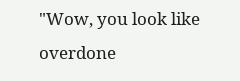"Wow, you look like overdone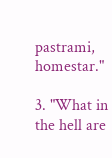pastrami, homestar."

3. "What in the hell are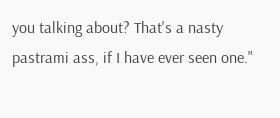you talking about? That's a nasty pastrami ass, if I have ever seen one."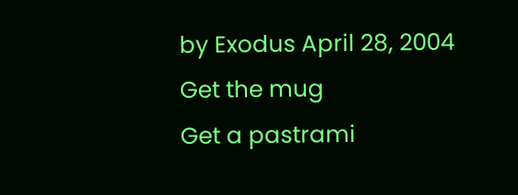by Exodus April 28, 2004
Get the mug
Get a pastrami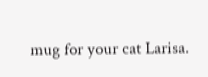mug for your cat Larisa.